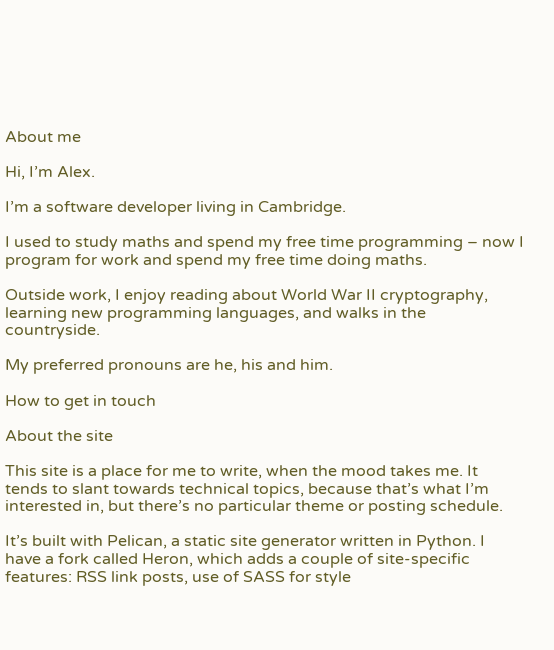About me

Hi, I’m Alex.

I’m a software developer living in Cambridge.

I used to study maths and spend my free time programming – now I program for work and spend my free time doing maths.

Outside work, I enjoy reading about World War II cryptography, learning new programming languages, and walks in the countryside.

My preferred pronouns are he, his and him.

How to get in touch

About the site

This site is a place for me to write, when the mood takes me. It tends to slant towards technical topics, because that’s what I’m interested in, but there’s no particular theme or posting schedule.

It’s built with Pelican, a static site generator written in Python. I have a fork called Heron, which adds a couple of site-specific features: RSS link posts, use of SASS for style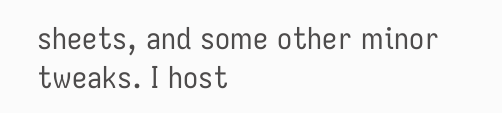sheets, and some other minor tweaks. I host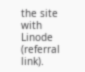the site with Linode (referral link).